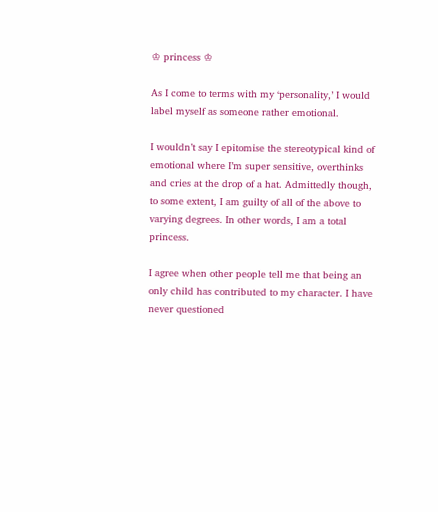♔ princess ♔

As I come to terms with my ‘personality,’ I would label myself as someone rather emotional.

I wouldn’t say I epitomise the stereotypical kind of emotional where I’m super sensitive, overthinks and cries at the drop of a hat. Admittedly though, to some extent, I am guilty of all of the above to varying degrees. In other words, I am a total princess.

I agree when other people tell me that being an only child has contributed to my character. I have never questioned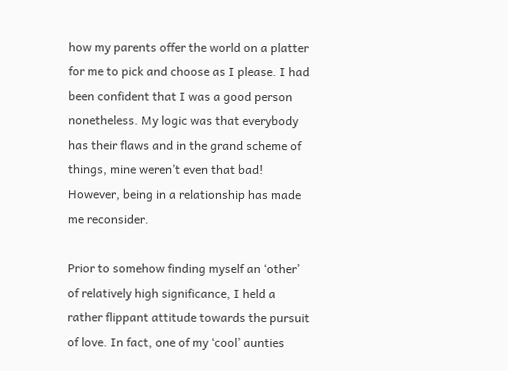how my parents offer the world on a platter for me to pick and choose as I please. I had been confident that I was a good person nonetheless. My logic was that everybody has their flaws and in the grand scheme of things, mine weren’t even that bad! However, being in a relationship has made me reconsider.

Prior to somehow finding myself an ‘other’ of relatively high significance, I held a rather flippant attitude towards the pursuit of love. In fact, one of my ‘cool’ aunties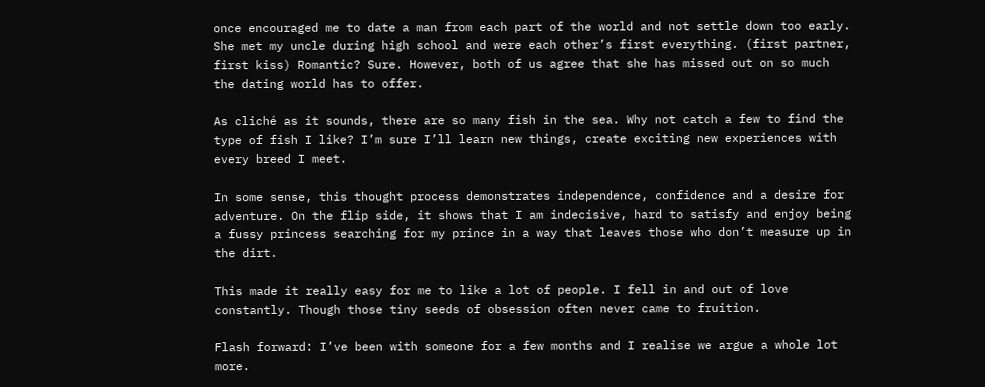once encouraged me to date a man from each part of the world and not settle down too early. She met my uncle during high school and were each other’s first everything. (first partner, first kiss) Romantic? Sure. However, both of us agree that she has missed out on so much the dating world has to offer.

As cliché as it sounds, there are so many fish in the sea. Why not catch a few to find the type of fish I like? I’m sure I’ll learn new things, create exciting new experiences with every breed I meet.

In some sense, this thought process demonstrates independence, confidence and a desire for adventure. On the flip side, it shows that I am indecisive, hard to satisfy and enjoy being a fussy princess searching for my prince in a way that leaves those who don’t measure up in the dirt.

This made it really easy for me to like a lot of people. I fell in and out of love constantly. Though those tiny seeds of obsession often never came to fruition.

Flash forward: I’ve been with someone for a few months and I realise we argue a whole lot more.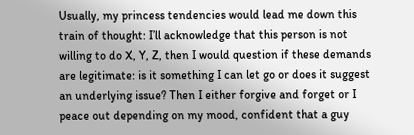Usually, my princess tendencies would lead me down this train of thought: I’ll acknowledge that this person is not willing to do X, Y, Z, then I would question if these demands are legitimate: is it something I can let go or does it suggest an underlying issue? Then I either forgive and forget or I peace out depending on my mood, confident that a guy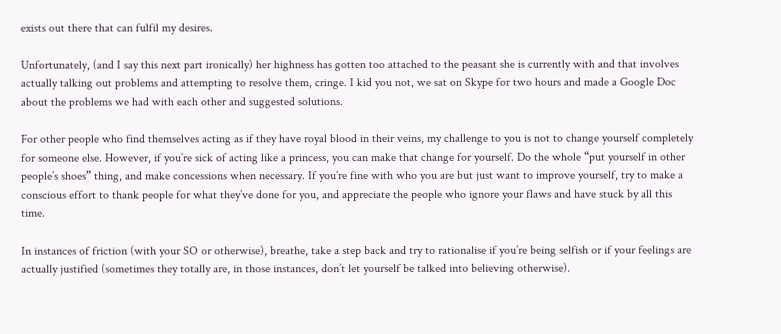exists out there that can fulfil my desires.

Unfortunately, (and I say this next part ironically) her highness has gotten too attached to the peasant she is currently with and that involves actually talking out problems and attempting to resolve them, cringe. I kid you not, we sat on Skype for two hours and made a Google Doc about the problems we had with each other and suggested solutions.

For other people who find themselves acting as if they have royal blood in their veins, my challenge to you is not to change yourself completely for someone else. However, if you’re sick of acting like a princess, you can make that change for yourself. Do the whole “put yourself in other people’s shoes” thing, and make concessions when necessary. If you’re fine with who you are but just want to improve yourself, try to make a conscious effort to thank people for what they’ve done for you, and appreciate the people who ignore your flaws and have stuck by all this time.

In instances of friction (with your SO or otherwise), breathe, take a step back and try to rationalise if you’re being selfish or if your feelings are actually justified (sometimes they totally are, in those instances, don’t let yourself be talked into believing otherwise).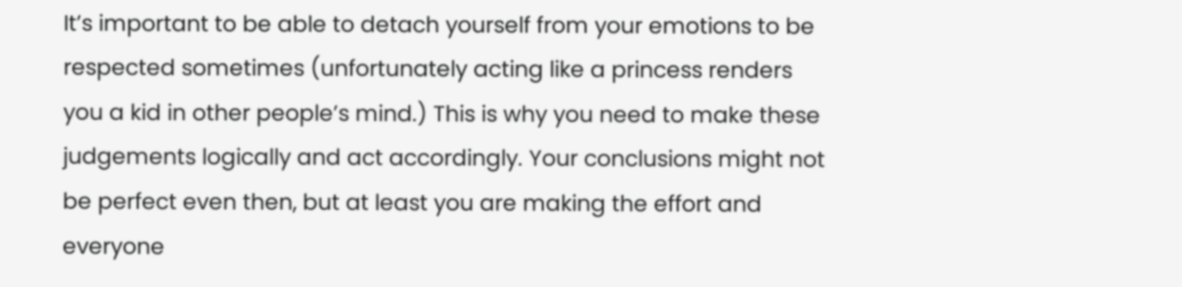It’s important to be able to detach yourself from your emotions to be respected sometimes (unfortunately acting like a princess renders you a kid in other people’s mind.) This is why you need to make these judgements logically and act accordingly. Your conclusions might not be perfect even then, but at least you are making the effort and everyone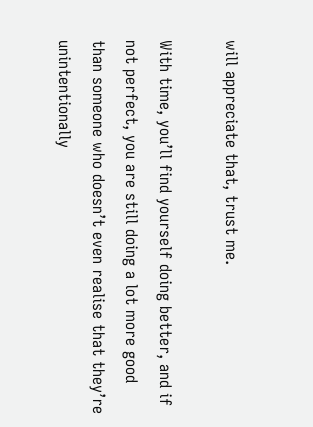will appreciate that, trust me.

With time, you’ll find yourself doing better, and if not perfect, you are still doing a lot more good than someone who doesn’t even realise that they’re unintentionally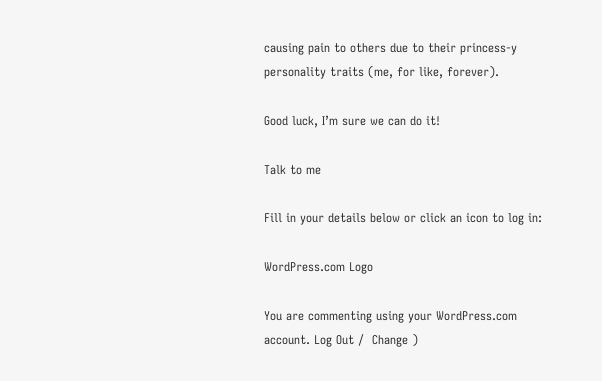causing pain to others due to their princess-y personality traits (me, for like, forever).

Good luck, I’m sure we can do it!

Talk to me

Fill in your details below or click an icon to log in:

WordPress.com Logo

You are commenting using your WordPress.com account. Log Out /  Change )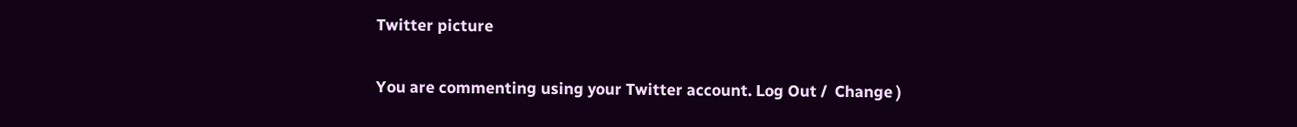Twitter picture

You are commenting using your Twitter account. Log Out /  Change )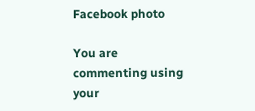Facebook photo

You are commenting using your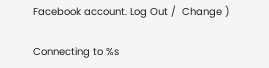Facebook account. Log Out /  Change )

Connecting to %s